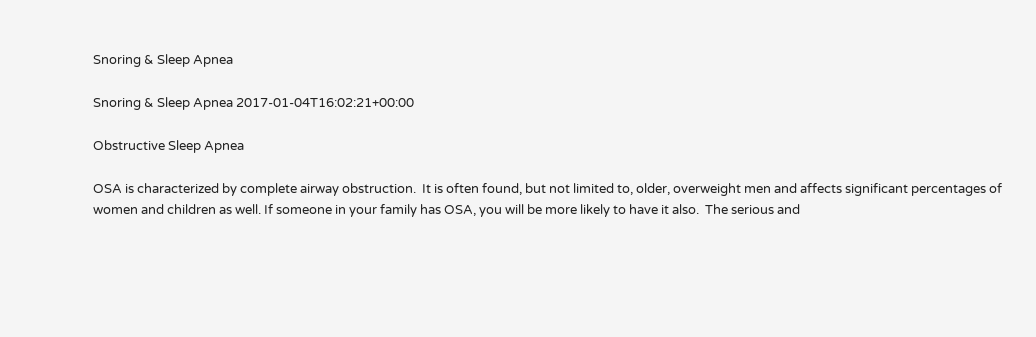Snoring & Sleep Apnea

Snoring & Sleep Apnea 2017-01-04T16:02:21+00:00

Obstructive Sleep Apnea

OSA is characterized by complete airway obstruction.  It is often found, but not limited to, older, overweight men and affects significant percentages of women and children as well. If someone in your family has OSA, you will be more likely to have it also.  The serious and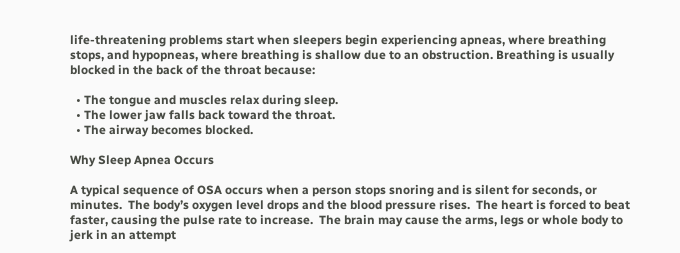life-threatening problems start when sleepers begin experiencing apneas, where breathing stops, and hypopneas, where breathing is shallow due to an obstruction. Breathing is usually blocked in the back of the throat because:

  • The tongue and muscles relax during sleep.
  • The lower jaw falls back toward the throat.
  • The airway becomes blocked.

Why Sleep Apnea Occurs

A typical sequence of OSA occurs when a person stops snoring and is silent for seconds, or minutes.  The body’s oxygen level drops and the blood pressure rises.  The heart is forced to beat faster, causing the pulse rate to increase.  The brain may cause the arms, legs or whole body to jerk in an attempt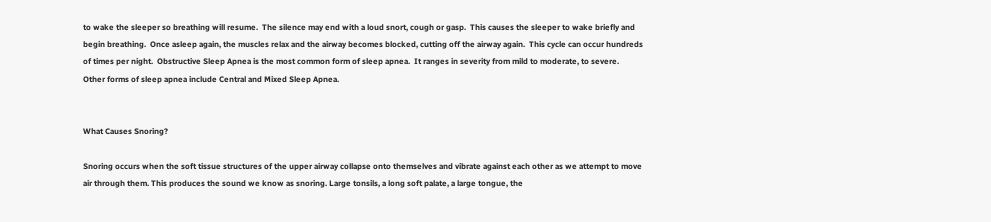to wake the sleeper so breathing will resume.  The silence may end with a loud snort, cough or gasp.  This causes the sleeper to wake briefly and begin breathing.  Once asleep again, the muscles relax and the airway becomes blocked, cutting off the airway again.  This cycle can occur hundreds of times per night.  Obstructive Sleep Apnea is the most common form of sleep apnea.  It ranges in severity from mild to moderate, to severe.  Other forms of sleep apnea include Central and Mixed Sleep Apnea.


What Causes Snoring?

Snoring occurs when the soft tissue structures of the upper airway collapse onto themselves and vibrate against each other as we attempt to move air through them. This produces the sound we know as snoring. Large tonsils, a long soft palate, a large tongue, the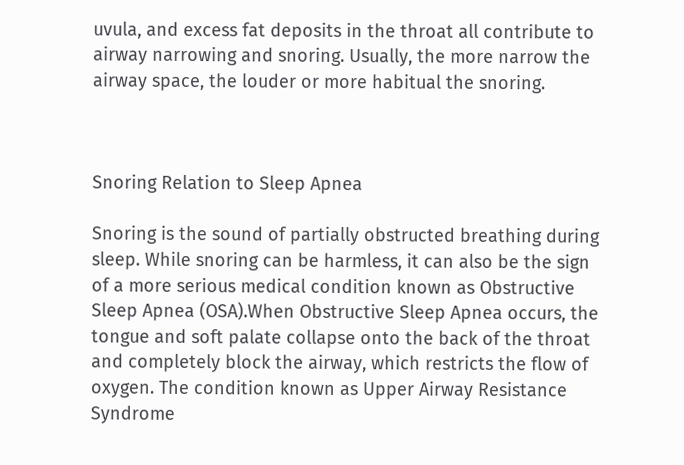uvula, and excess fat deposits in the throat all contribute to airway narrowing and snoring. Usually, the more narrow the airway space, the louder or more habitual the snoring.



Snoring Relation to Sleep Apnea

Snoring is the sound of partially obstructed breathing during sleep. While snoring can be harmless, it can also be the sign of a more serious medical condition known as Obstructive Sleep Apnea (OSA).When Obstructive Sleep Apnea occurs, the tongue and soft palate collapse onto the back of the throat and completely block the airway, which restricts the flow of oxygen. The condition known as Upper Airway Resistance Syndrome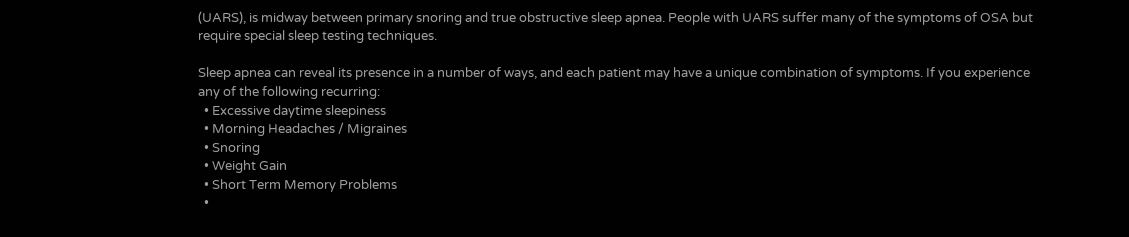(UARS), is midway between primary snoring and true obstructive sleep apnea. People with UARS suffer many of the symptoms of OSA but require special sleep testing techniques.

Sleep apnea can reveal its presence in a number of ways, and each patient may have a unique combination of symptoms. If you experience any of the following recurring:
  • Excessive daytime sleepiness
  • Morning Headaches / Migraines
  • Snoring
  • Weight Gain
  • Short Term Memory Problems
  •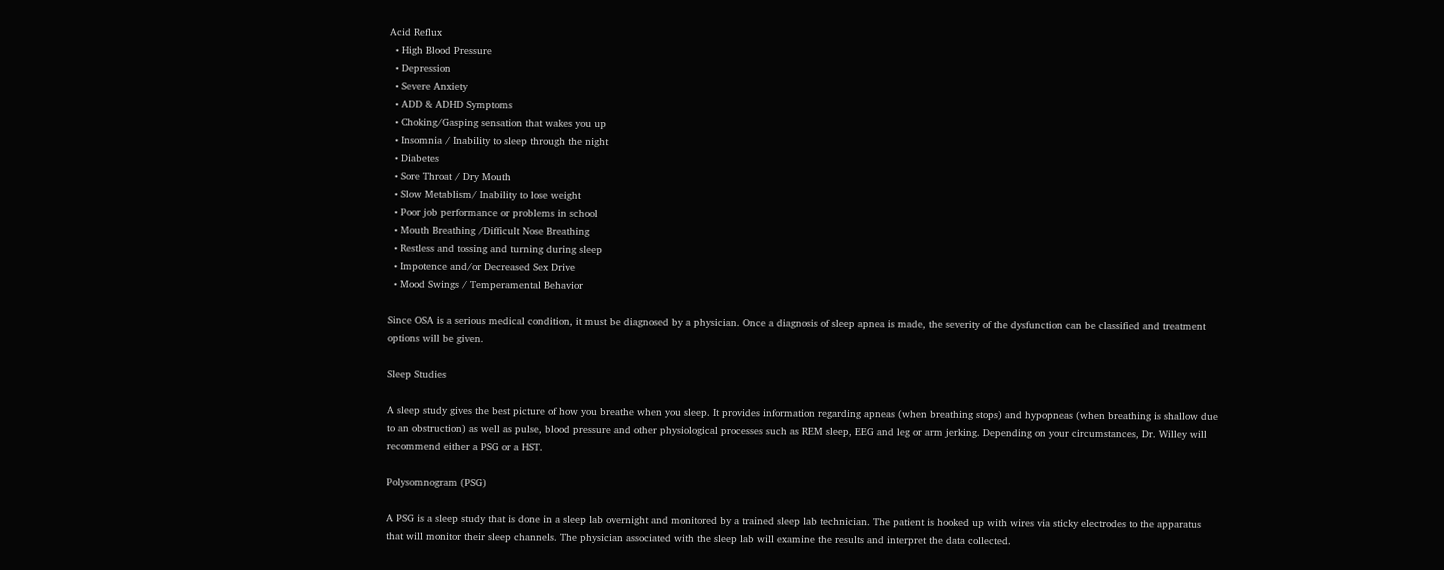Acid Reflux
  • High Blood Pressure
  • Depression
  • Severe Anxiety
  • ADD & ADHD Symptoms
  • Choking/Gasping sensation that wakes you up
  • Insomnia / Inability to sleep through the night
  • Diabetes
  • Sore Throat / Dry Mouth
  • Slow Metablism/ Inability to lose weight
  • Poor job performance or problems in school
  • Mouth Breathing /Difficult Nose Breathing
  • Restless and tossing and turning during sleep
  • Impotence and/or Decreased Sex Drive
  • Mood Swings / Temperamental Behavior

Since OSA is a serious medical condition, it must be diagnosed by a physician. Once a diagnosis of sleep apnea is made, the severity of the dysfunction can be classified and treatment options will be given.

Sleep Studies

A sleep study gives the best picture of how you breathe when you sleep. It provides information regarding apneas (when breathing stops) and hypopneas (when breathing is shallow due to an obstruction) as well as pulse, blood pressure and other physiological processes such as REM sleep, EEG and leg or arm jerking. Depending on your circumstances, Dr. Willey will recommend either a PSG or a HST.

Polysomnogram (PSG)

A PSG is a sleep study that is done in a sleep lab overnight and monitored by a trained sleep lab technician. The patient is hooked up with wires via sticky electrodes to the apparatus that will monitor their sleep channels. The physician associated with the sleep lab will examine the results and interpret the data collected.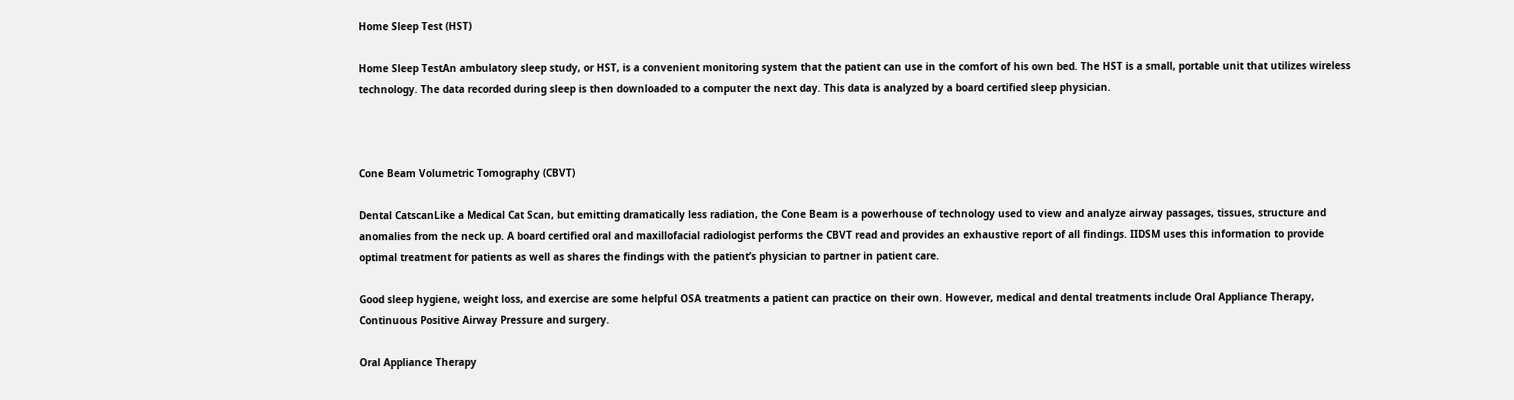Home Sleep Test (HST)

Home Sleep TestAn ambulatory sleep study, or HST, is a convenient monitoring system that the patient can use in the comfort of his own bed. The HST is a small, portable unit that utilizes wireless technology. The data recorded during sleep is then downloaded to a computer the next day. This data is analyzed by a board certified sleep physician.



Cone Beam Volumetric Tomography (CBVT)

Dental CatscanLike a Medical Cat Scan, but emitting dramatically less radiation, the Cone Beam is a powerhouse of technology used to view and analyze airway passages, tissues, structure and anomalies from the neck up. A board certified oral and maxillofacial radiologist performs the CBVT read and provides an exhaustive report of all findings. IIDSM uses this information to provide optimal treatment for patients as well as shares the findings with the patient’s physician to partner in patient care.

Good sleep hygiene, weight loss, and exercise are some helpful OSA treatments a patient can practice on their own. However, medical and dental treatments include Oral Appliance Therapy, Continuous Positive Airway Pressure and surgery.

Oral Appliance Therapy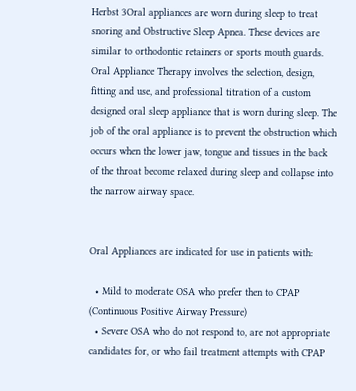Herbst 3Oral appliances are worn during sleep to treat snoring and Obstructive Sleep Apnea. These devices are similar to orthodontic retainers or sports mouth guards. Oral Appliance Therapy involves the selection, design, fitting and use, and professional titration of a custom designed oral sleep appliance that is worn during sleep. The job of the oral appliance is to prevent the obstruction which occurs when the lower jaw, tongue and tissues in the back of the throat become relaxed during sleep and collapse into the narrow airway space.


Oral Appliances are indicated for use in patients with:

  • Mild to moderate OSA who prefer then to CPAP (Continuous Positive Airway Pressure)
  • Severe OSA who do not respond to, are not appropriate candidates for, or who fail treatment attempts with CPAP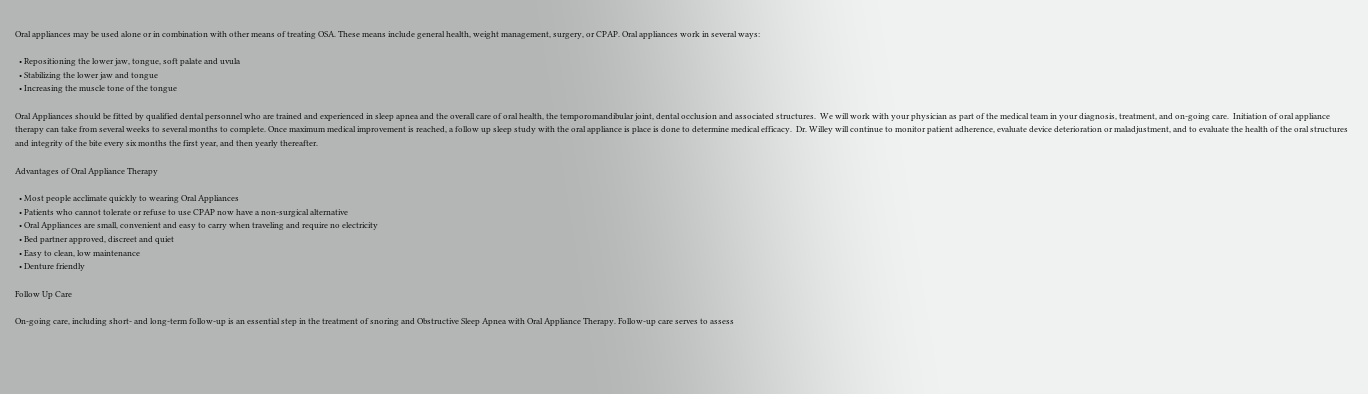Oral appliances may be used alone or in combination with other means of treating OSA. These means include general health, weight management, surgery, or CPAP. Oral appliances work in several ways:

  • Repositioning the lower jaw, tongue, soft palate and uvula
  • Stabilizing the lower jaw and tongue
  • Increasing the muscle tone of the tongue

Oral Appliances should be fitted by qualified dental personnel who are trained and experienced in sleep apnea and the overall care of oral health, the temporomandibular joint, dental occlusion and associated structures.  We will work with your physician as part of the medical team in your diagnosis, treatment, and on-going care.  Initiation of oral appliance therapy can take from several weeks to several months to complete. Once maximum medical improvement is reached, a follow up sleep study with the oral appliance is place is done to determine medical efficacy.  Dr. Willey will continue to monitor patient adherence, evaluate device deterioration or maladjustment, and to evaluate the health of the oral structures and integrity of the bite every six months the first year, and then yearly thereafter.

Advantages of Oral Appliance Therapy

  • Most people acclimate quickly to wearing Oral Appliances
  • Patients who cannot tolerate or refuse to use CPAP now have a non-surgical alternative
  • Oral Appliances are small, convenient and easy to carry when traveling and require no electricity
  • Bed partner approved, discreet and quiet
  • Easy to clean, low maintenance
  • Denture friendly

Follow Up Care

On-going care, including short- and long-term follow-up is an essential step in the treatment of snoring and Obstructive Sleep Apnea with Oral Appliance Therapy. Follow-up care serves to assess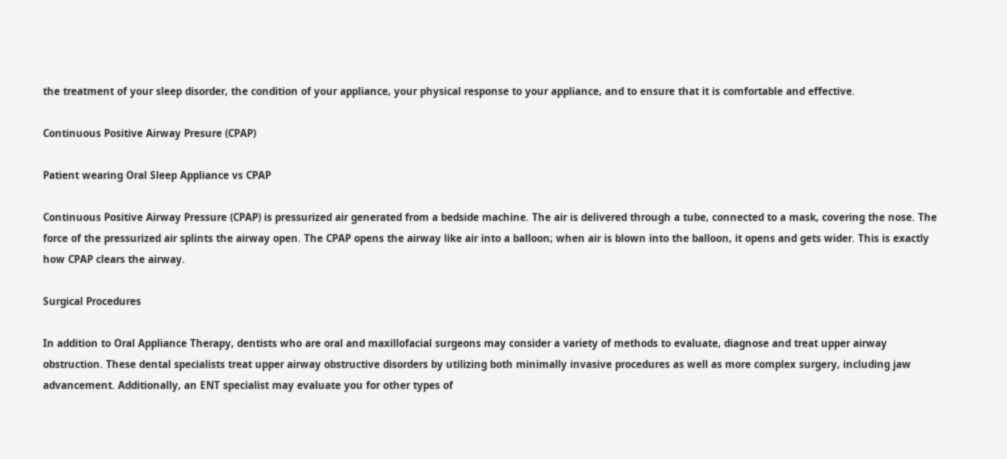the treatment of your sleep disorder, the condition of your appliance, your physical response to your appliance, and to ensure that it is comfortable and effective.

Continuous Positive Airway Presure (CPAP)

Patient wearing Oral Sleep Appliance vs CPAP

Continuous Positive Airway Pressure (CPAP) is pressurized air generated from a bedside machine. The air is delivered through a tube, connected to a mask, covering the nose. The force of the pressurized air splints the airway open. The CPAP opens the airway like air into a balloon; when air is blown into the balloon, it opens and gets wider. This is exactly how CPAP clears the airway.

Surgical Procedures

In addition to Oral Appliance Therapy, dentists who are oral and maxillofacial surgeons may consider a variety of methods to evaluate, diagnose and treat upper airway obstruction. These dental specialists treat upper airway obstructive disorders by utilizing both minimally invasive procedures as well as more complex surgery, including jaw advancement. Additionally, an ENT specialist may evaluate you for other types of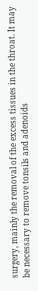surgery, mainly the removal of the excess tissues in the throat. It may be necessary to remove tonsils and adenoids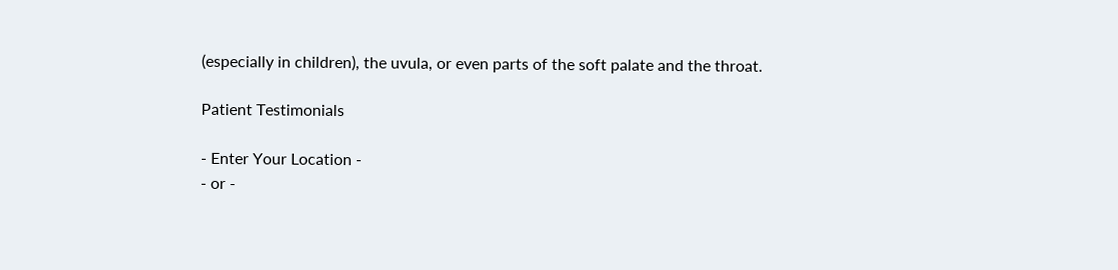(especially in children), the uvula, or even parts of the soft palate and the throat.

Patient Testimonials

- Enter Your Location -
- or -